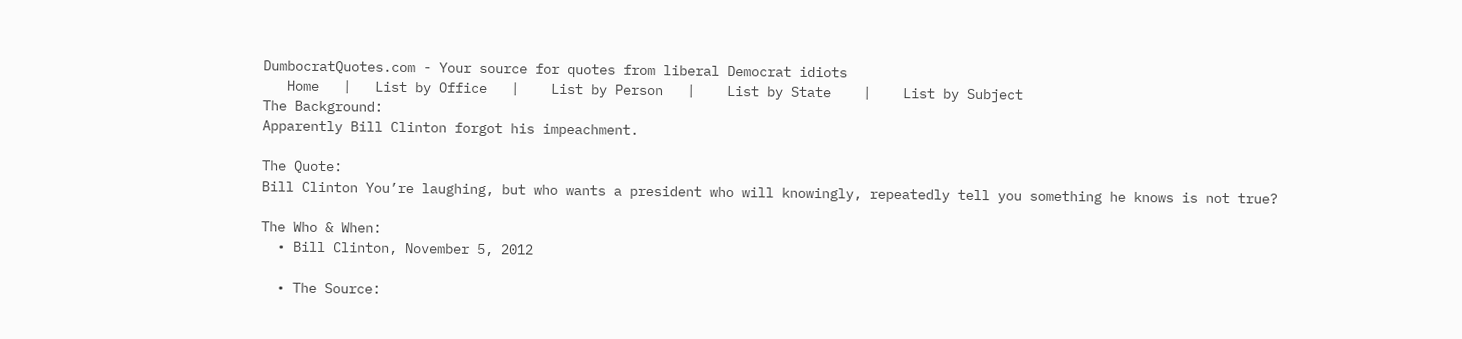DumbocratQuotes.com - Your source for quotes from liberal Democrat idiots
   Home   |   List by Office   |    List by Person   |    List by State    |    List by Subject
The Background:
Apparently Bill Clinton forgot his impeachment.

The Quote:
Bill Clinton You’re laughing, but who wants a president who will knowingly, repeatedly tell you something he knows is not true?

The Who & When:
  • Bill Clinton, November 5, 2012

  • The Source: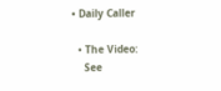• Daily Caller

  • The Video:
    See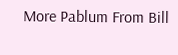More Pablum From Bill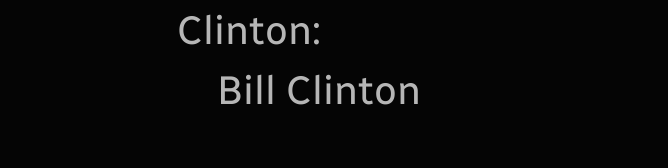Clinton:
    Bill Clinton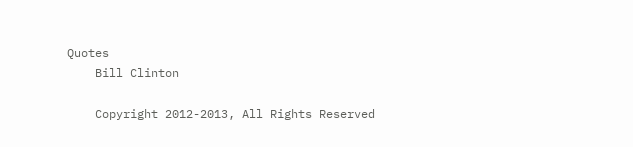Quotes
    Bill Clinton

    Copyright 2012-2013, All Rights Reserved